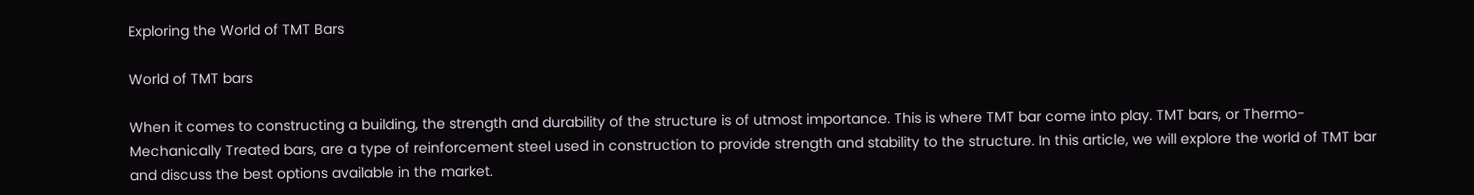Exploring the World of TMT Bars

World of TMT bars

When it comes to constructing a building, the strength and durability of the structure is of utmost importance. This is where TMT bar come into play. TMT bars, or Thermo-Mechanically Treated bars, are a type of reinforcement steel used in construction to provide strength and stability to the structure. In this article, we will explore the world of TMT bar and discuss the best options available in the market.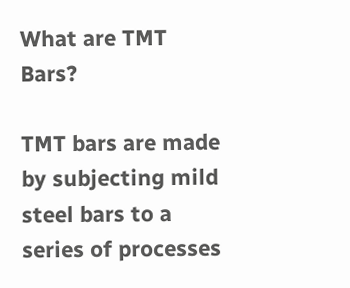What are TMT Bars?

TMT bars are made by subjecting mild steel bars to a series of processes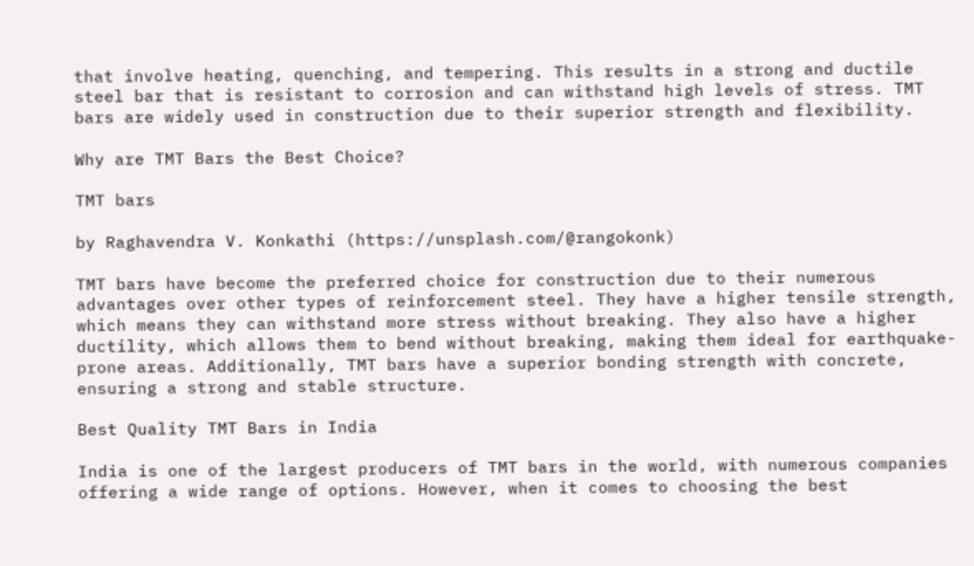that involve heating, quenching, and tempering. This results in a strong and ductile steel bar that is resistant to corrosion and can withstand high levels of stress. TMT bars are widely used in construction due to their superior strength and flexibility.

Why are TMT Bars the Best Choice?

TMT bars

by Raghavendra V. Konkathi (https://unsplash.com/@rangokonk)

TMT bars have become the preferred choice for construction due to their numerous advantages over other types of reinforcement steel. They have a higher tensile strength, which means they can withstand more stress without breaking. They also have a higher ductility, which allows them to bend without breaking, making them ideal for earthquake-prone areas. Additionally, TMT bars have a superior bonding strength with concrete, ensuring a strong and stable structure.

Best Quality TMT Bars in India

India is one of the largest producers of TMT bars in the world, with numerous companies offering a wide range of options. However, when it comes to choosing the best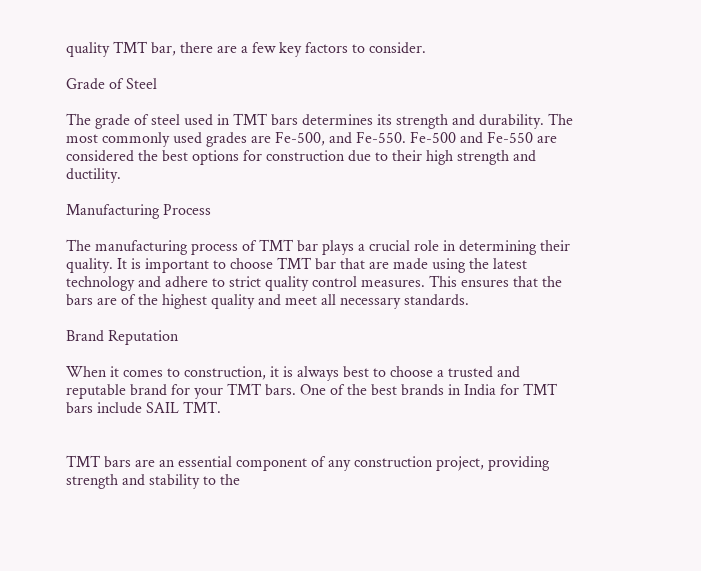quality TMT bar, there are a few key factors to consider.

Grade of Steel

The grade of steel used in TMT bars determines its strength and durability. The most commonly used grades are Fe-500, and Fe-550. Fe-500 and Fe-550 are considered the best options for construction due to their high strength and ductility.

Manufacturing Process

The manufacturing process of TMT bar plays a crucial role in determining their quality. It is important to choose TMT bar that are made using the latest technology and adhere to strict quality control measures. This ensures that the bars are of the highest quality and meet all necessary standards.

Brand Reputation

When it comes to construction, it is always best to choose a trusted and reputable brand for your TMT bars. One of the best brands in India for TMT bars include SAIL TMT.


TMT bars are an essential component of any construction project, providing strength and stability to the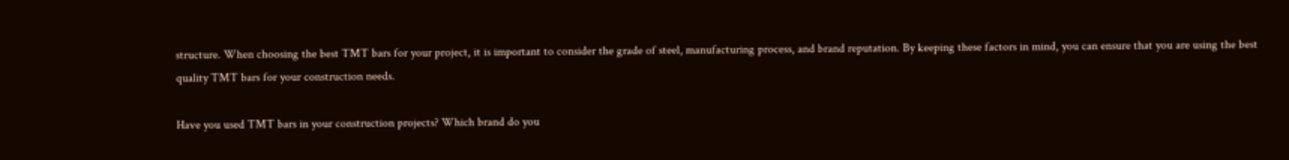structure. When choosing the best TMT bars for your project, it is important to consider the grade of steel, manufacturing process, and brand reputation. By keeping these factors in mind, you can ensure that you are using the best quality TMT bars for your construction needs.

Have you used TMT bars in your construction projects? Which brand do you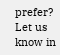prefer? Let us know in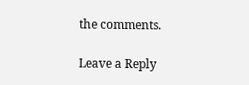the comments.

Leave a Reply